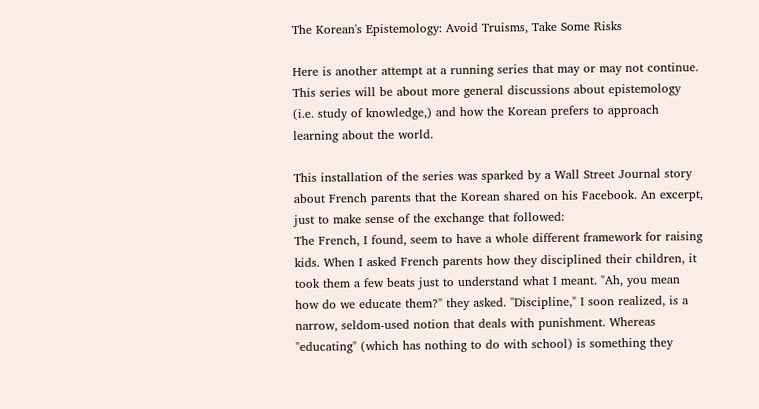The Korean's Epistemology: Avoid Truisms, Take Some Risks

Here is another attempt at a running series that may or may not continue. This series will be about more general discussions about epistemology (i.e. study of knowledge,) and how the Korean prefers to approach learning about the world.

This installation of the series was sparked by a Wall Street Journal story about French parents that the Korean shared on his Facebook. An excerpt, just to make sense of the exchange that followed:
The French, I found, seem to have a whole different framework for raising kids. When I asked French parents how they disciplined their children, it took them a few beats just to understand what I meant. "Ah, you mean how do we educate them?" they asked. "Discipline," I soon realized, is a narrow, seldom-used notion that deals with punishment. Whereas "educating" (which has nothing to do with school) is something they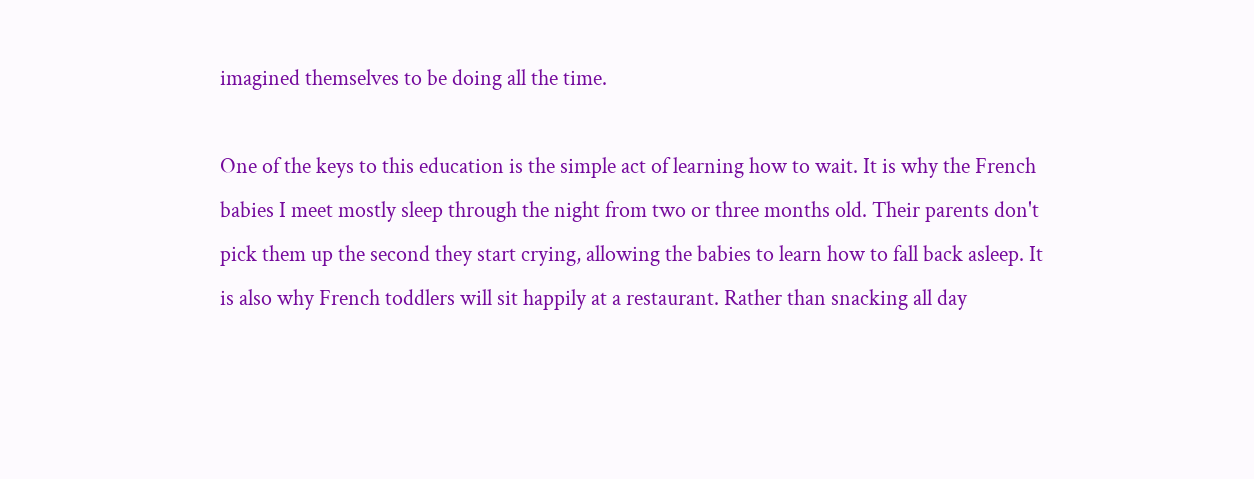imagined themselves to be doing all the time.

One of the keys to this education is the simple act of learning how to wait. It is why the French babies I meet mostly sleep through the night from two or three months old. Their parents don't pick them up the second they start crying, allowing the babies to learn how to fall back asleep. It is also why French toddlers will sit happily at a restaurant. Rather than snacking all day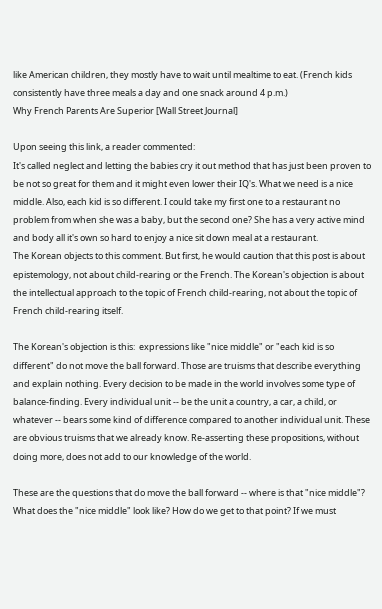like American children, they mostly have to wait until mealtime to eat. (French kids consistently have three meals a day and one snack around 4 p.m.)
Why French Parents Are Superior [Wall Street Journal]

Upon seeing this link, a reader commented:
It's called neglect and letting the babies cry it out method that has just been proven to be not so great for them and it might even lower their IQ's. What we need is a nice middle. Also, each kid is so different. I could take my first one to a restaurant no problem from when she was a baby, but the second one? She has a very active mind and body all it's own so hard to enjoy a nice sit down meal at a restaurant.
The Korean objects to this comment. But first, he would caution that this post is about epistemology, not about child-rearing or the French. The Korean's objection is about the intellectual approach to the topic of French child-rearing, not about the topic of French child-rearing itself.

The Korean's objection is this:  expressions like "nice middle" or "each kid is so different" do not move the ball forward. Those are truisms that describe everything and explain nothing. Every decision to be made in the world involves some type of balance-finding. Every individual unit -- be the unit a country, a car, a child, or whatever -- bears some kind of difference compared to another individual unit. These are obvious truisms that we already know. Re-asserting these propositions, without doing more, does not add to our knowledge of the world.

These are the questions that do move the ball forward -- where is that "nice middle"? What does the "nice middle" look like? How do we get to that point? If we must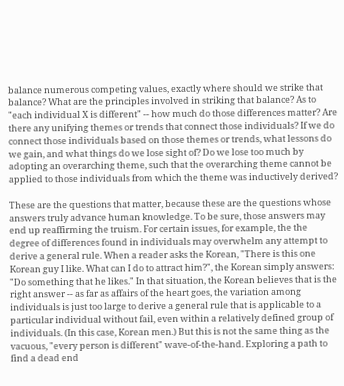balance numerous competing values, exactly where should we strike that balance? What are the principles involved in striking that balance? As to "each individual X is different" -- how much do those differences matter? Are there any unifying themes or trends that connect those individuals? If we do connect those individuals based on those themes or trends, what lessons do we gain, and what things do we lose sight of? Do we lose too much by adopting an overarching theme, such that the overarching theme cannot be applied to those individuals from which the theme was inductively derived?

These are the questions that matter, because these are the questions whose answers truly advance human knowledge. To be sure, those answers may end up reaffirming the truism. For certain issues, for example, the the degree of differences found in individuals may overwhelm any attempt to derive a general rule. When a reader asks the Korean, "There is this one Korean guy I like. What can I do to attract him?", the Korean simply answers: "Do something that he likes." In that situation, the Korean believes that is the right answer -- as far as affairs of the heart goes, the variation among individuals is just too large to derive a general rule that is applicable to a particular individual without fail, even within a relatively defined group of individuals. (In this case, Korean men.) But this is not the same thing as the vacuous, "every person is different" wave-of-the-hand. Exploring a path to find a dead end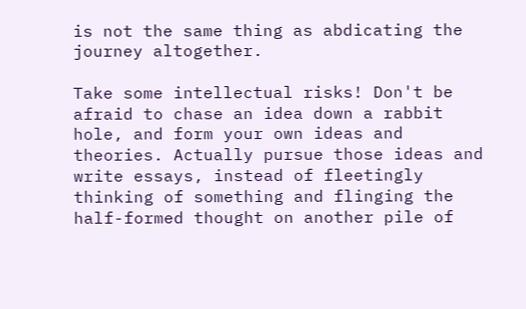is not the same thing as abdicating the journey altogether.

Take some intellectual risks! Don't be afraid to chase an idea down a rabbit hole, and form your own ideas and theories. Actually pursue those ideas and write essays, instead of fleetingly thinking of something and flinging the half-formed thought on another pile of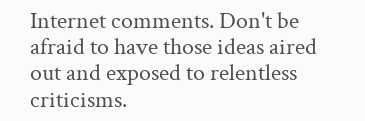Internet comments. Don't be afraid to have those ideas aired out and exposed to relentless criticisms.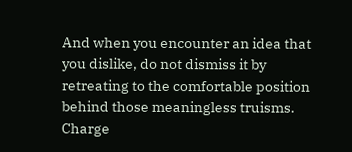And when you encounter an idea that you dislike, do not dismiss it by retreating to the comfortable position behind those meaningless truisms. Charge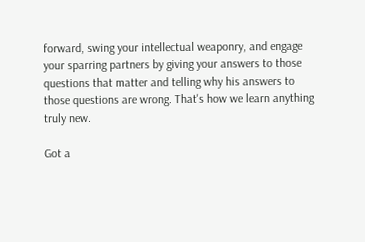forward, swing your intellectual weaponry, and engage your sparring partners by giving your answers to those questions that matter and telling why his answers to those questions are wrong. That's how we learn anything truly new.

Got a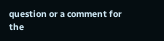question or a comment for the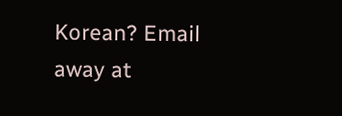Korean? Email away at